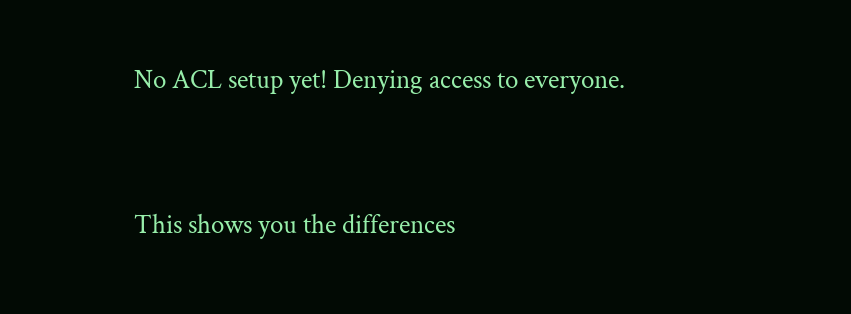No ACL setup yet! Denying access to everyone.


This shows you the differences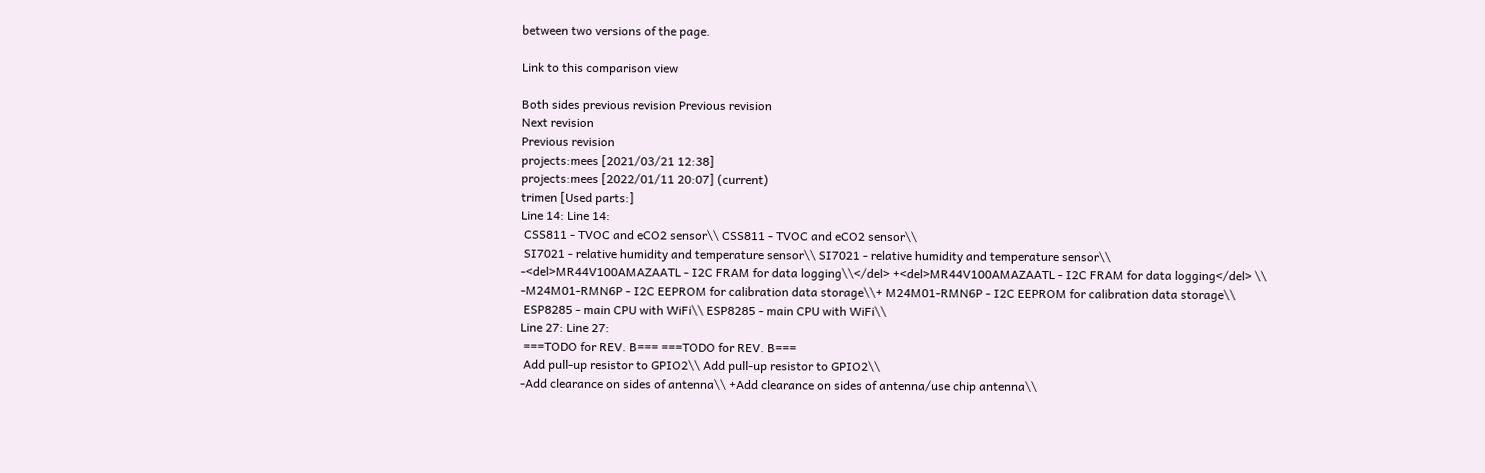between two versions of the page.

Link to this comparison view

Both sides previous revision Previous revision
Next revision
Previous revision
projects:mees [2021/03/21 12:38]
projects:mees [2022/01/11 20:07] (current)
trimen [Used parts:]
Line 14: Line 14:
 CSS811 - TVOC and eCO2 sensor\\ CSS811 - TVOC and eCO2 sensor\\
 SI7021 - relative humidity and temperature sensor\\ SI7021 - relative humidity and temperature sensor\\
-<del>MR44V100AMAZAATL - I2C FRAM for data logging\\</del> +<del>MR44V100AMAZAATL - I2C FRAM for data logging</del> \\
-M24M01-RMN6P - I2C EEPROM for calibration data storage\\+ M24M01-RMN6P - I2C EEPROM for calibration data storage\\
 ESP8285 - main CPU with WiFi\\ ESP8285 - main CPU with WiFi\\
Line 27: Line 27:
 ===TODO for REV. B=== ===TODO for REV. B===
 Add pull-up resistor to GPIO2\\ Add pull-up resistor to GPIO2\\
-Add clearance on sides of antenna\\ +Add clearance on sides of antenna/use chip antenna\\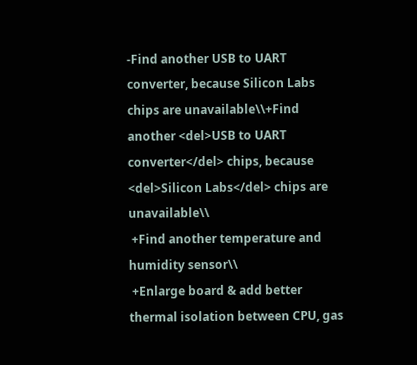-Find another USB to UART converter, because Silicon Labs chips are unavailable\\+Find another <del>USB to UART converter</del> chips, because <del>Silicon Labs</del> chips are unavailable\\
 +Find another temperature and humidity sensor\\
 +Enlarge board & add better thermal isolation between CPU, gas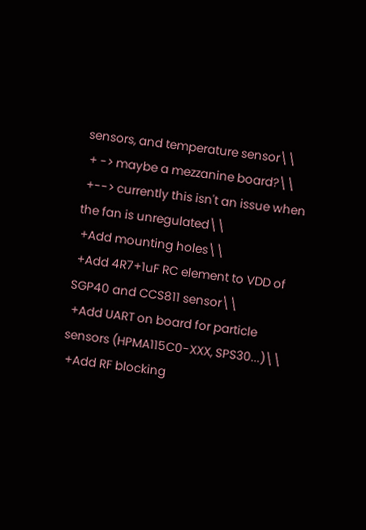sensors, and temperature sensor\\
 + -> maybe a mezzanine board?\\
 +--> currently this isn't an issue when the fan is unregulated\\
 +Add mounting holes\\
 +Add 4R7+1uF RC element to VDD of SGP40 and CCS811 sensor\\
 +Add UART on board for particle sensors (HPMA115C0-XXX, SPS30...)\\
 +Add RF blocking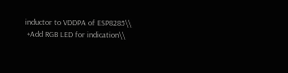inductor to VDDPA of ESP8285\\
 +Add RGB LED for indication\\